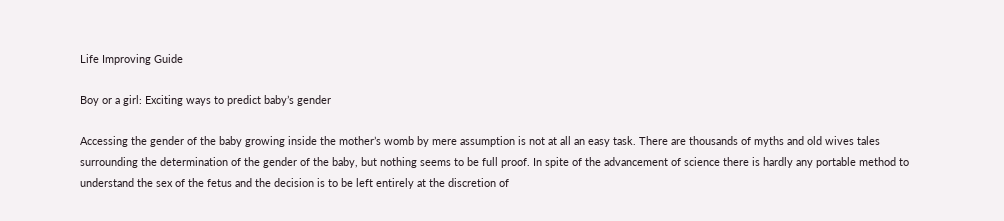Life Improving Guide

Boy or a girl: Exciting ways to predict baby’s gender

Accessing the gender of the baby growing inside the mother’s womb by mere assumption is not at all an easy task. There are thousands of myths and old wives tales surrounding the determination of the gender of the baby, but nothing seems to be full proof. In spite of the advancement of science there is hardly any portable method to understand the sex of the fetus and the decision is to be left entirely at the discretion of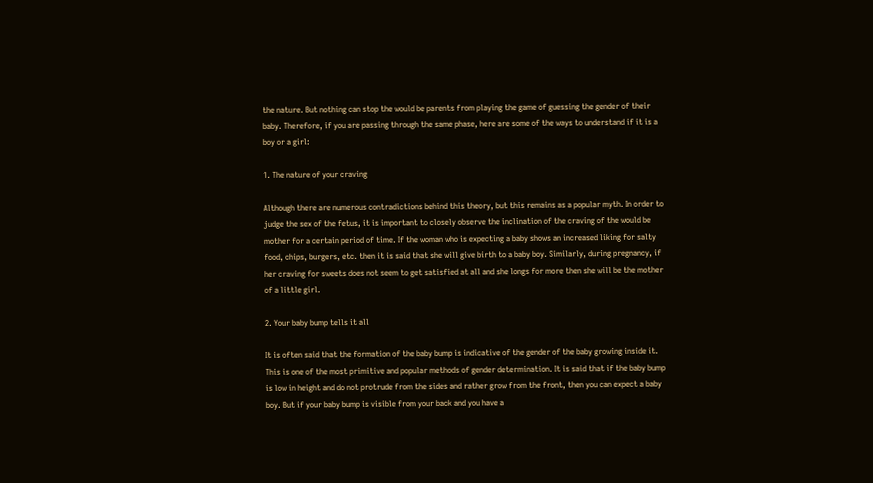the nature. But nothing can stop the would be parents from playing the game of guessing the gender of their baby. Therefore, if you are passing through the same phase, here are some of the ways to understand if it is a boy or a girl:

1. The nature of your craving

Although there are numerous contradictions behind this theory, but this remains as a popular myth. In order to judge the sex of the fetus, it is important to closely observe the inclination of the craving of the would be mother for a certain period of time. If the woman who is expecting a baby shows an increased liking for salty food, chips, burgers, etc. then it is said that she will give birth to a baby boy. Similarly, during pregnancy, if her craving for sweets does not seem to get satisfied at all and she longs for more then she will be the mother of a little girl.

2. Your baby bump tells it all

It is often said that the formation of the baby bump is indicative of the gender of the baby growing inside it. This is one of the most primitive and popular methods of gender determination. It is said that if the baby bump is low in height and do not protrude from the sides and rather grow from the front, then you can expect a baby boy. But if your baby bump is visible from your back and you have a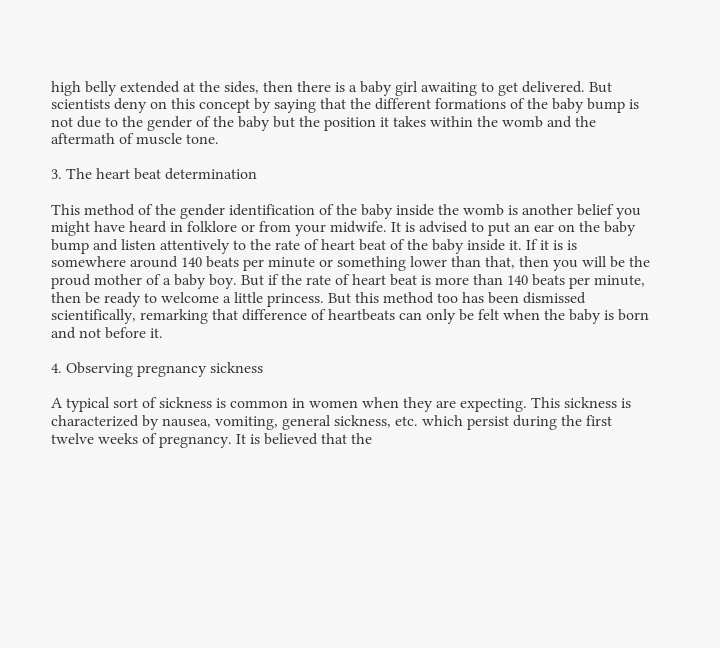high belly extended at the sides, then there is a baby girl awaiting to get delivered. But scientists deny on this concept by saying that the different formations of the baby bump is not due to the gender of the baby but the position it takes within the womb and the aftermath of muscle tone.

3. The heart beat determination

This method of the gender identification of the baby inside the womb is another belief you might have heard in folklore or from your midwife. It is advised to put an ear on the baby bump and listen attentively to the rate of heart beat of the baby inside it. If it is is somewhere around 140 beats per minute or something lower than that, then you will be the proud mother of a baby boy. But if the rate of heart beat is more than 140 beats per minute, then be ready to welcome a little princess. But this method too has been dismissed scientifically, remarking that difference of heartbeats can only be felt when the baby is born and not before it.

4. Observing pregnancy sickness

A typical sort of sickness is common in women when they are expecting. This sickness is characterized by nausea, vomiting, general sickness, etc. which persist during the first twelve weeks of pregnancy. It is believed that the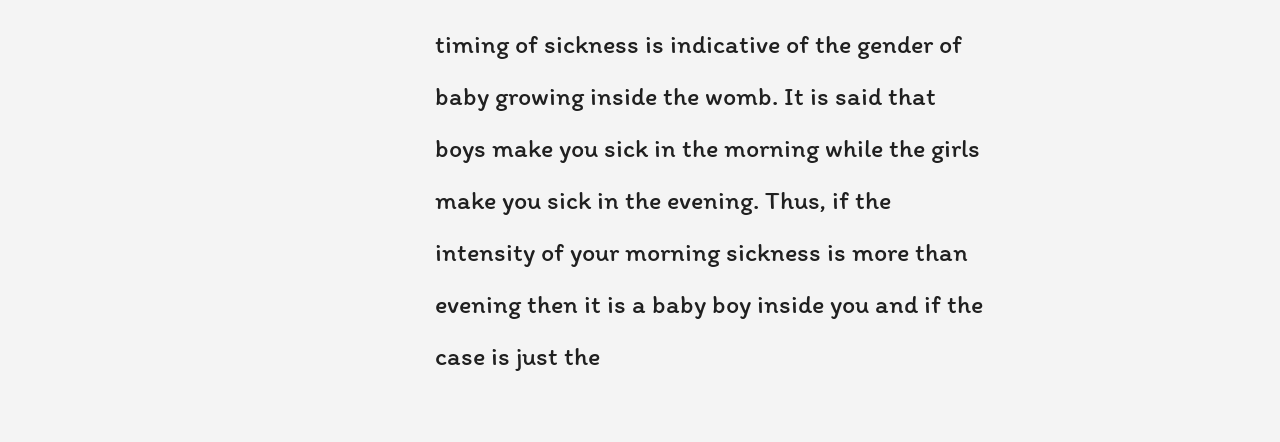timing of sickness is indicative of the gender of baby growing inside the womb. It is said that boys make you sick in the morning while the girls make you sick in the evening. Thus, if the intensity of your morning sickness is more than evening then it is a baby boy inside you and if the case is just the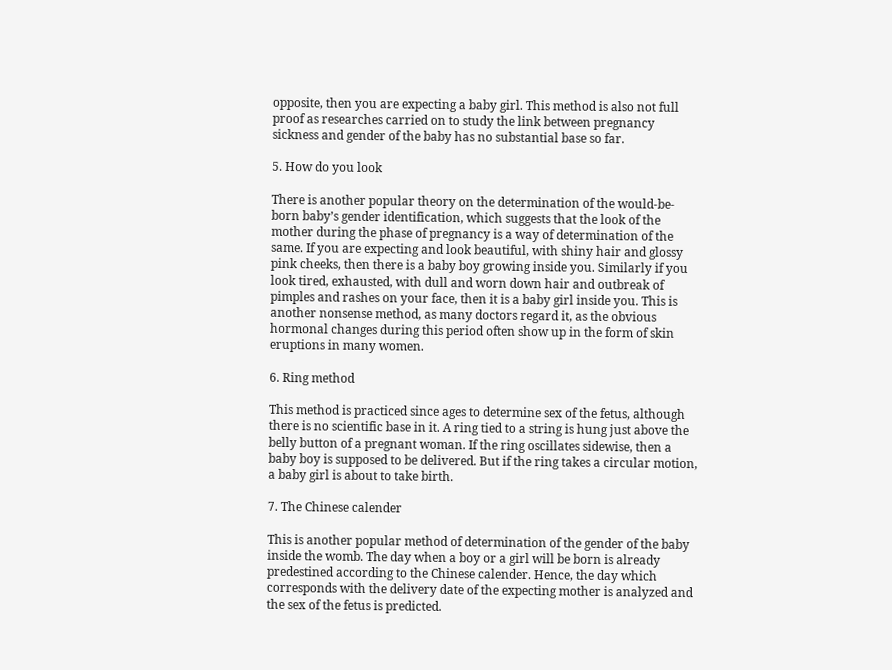opposite, then you are expecting a baby girl. This method is also not full proof as researches carried on to study the link between pregnancy sickness and gender of the baby has no substantial base so far.

5. How do you look

There is another popular theory on the determination of the would-be-born baby’s gender identification, which suggests that the look of the mother during the phase of pregnancy is a way of determination of the same. If you are expecting and look beautiful, with shiny hair and glossy pink cheeks, then there is a baby boy growing inside you. Similarly if you look tired, exhausted, with dull and worn down hair and outbreak of pimples and rashes on your face, then it is a baby girl inside you. This is another nonsense method, as many doctors regard it, as the obvious hormonal changes during this period often show up in the form of skin eruptions in many women.

6. Ring method

This method is practiced since ages to determine sex of the fetus, although there is no scientific base in it. A ring tied to a string is hung just above the belly button of a pregnant woman. If the ring oscillates sidewise, then a baby boy is supposed to be delivered. But if the ring takes a circular motion, a baby girl is about to take birth.

7. The Chinese calender

This is another popular method of determination of the gender of the baby inside the womb. The day when a boy or a girl will be born is already predestined according to the Chinese calender. Hence, the day which corresponds with the delivery date of the expecting mother is analyzed and the sex of the fetus is predicted.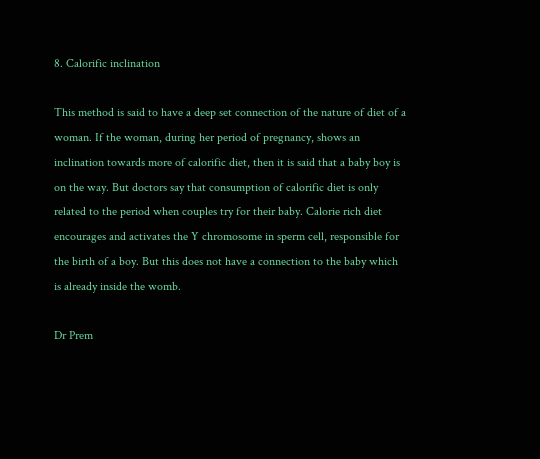8. Calorific inclination

This method is said to have a deep set connection of the nature of diet of a woman. If the woman, during her period of pregnancy, shows an inclination towards more of calorific diet, then it is said that a baby boy is on the way. But doctors say that consumption of calorific diet is only related to the period when couples try for their baby. Calorie rich diet encourages and activates the Y chromosome in sperm cell, responsible for the birth of a boy. But this does not have a connection to the baby which is already inside the womb.

Dr Prem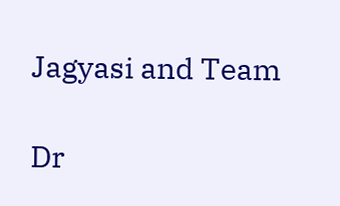Jagyasi and Team

Dr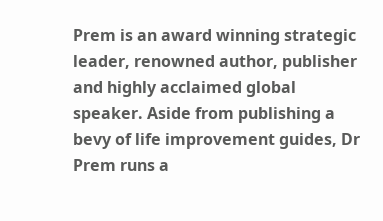Prem is an award winning strategic leader, renowned author, publisher and highly acclaimed global speaker. Aside from publishing a bevy of life improvement guides, Dr Prem runs a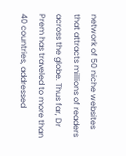network of 50 niche websites that attracts millions of readers across the globe. Thus far, Dr Prem has traveled to more than 40 countries, addressed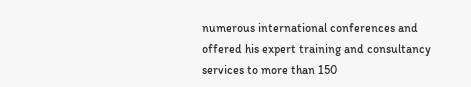numerous international conferences and offered his expert training and consultancy services to more than 150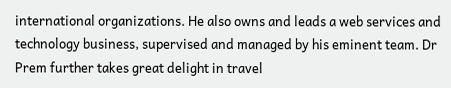international organizations. He also owns and leads a web services and technology business, supervised and managed by his eminent team. Dr Prem further takes great delight in travel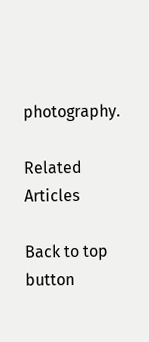photography.

Related Articles

Back to top button